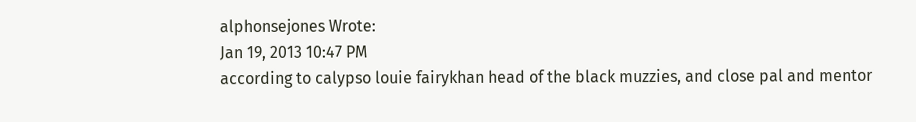alphonsejones Wrote:
Jan 19, 2013 10:47 PM
according to calypso louie fairykhan head of the black muzzies, and close pal and mentor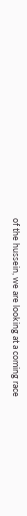of the hussein, we are looking at a coming race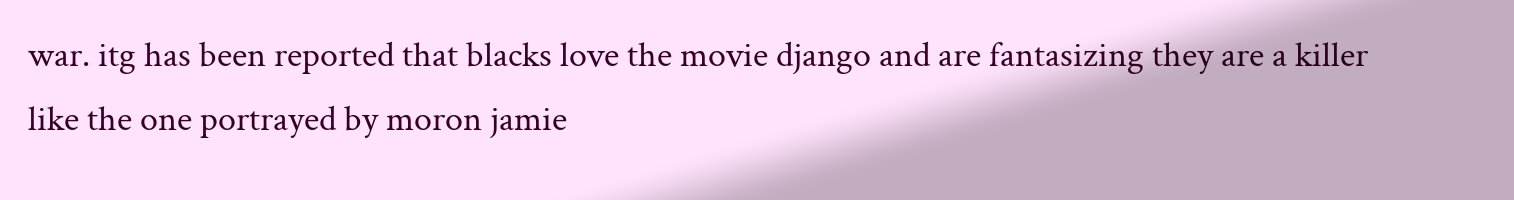war. itg has been reported that blacks love the movie django and are fantasizing they are a killer like the one portrayed by moron jamie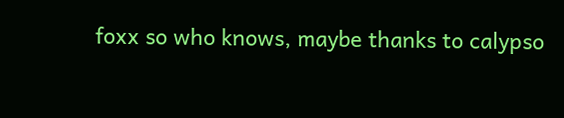foxx so who knows, maybe thanks to calypso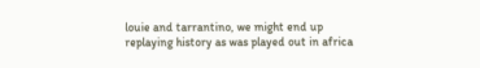louie and tarrantino, we might end up replaying history as was played out in africa